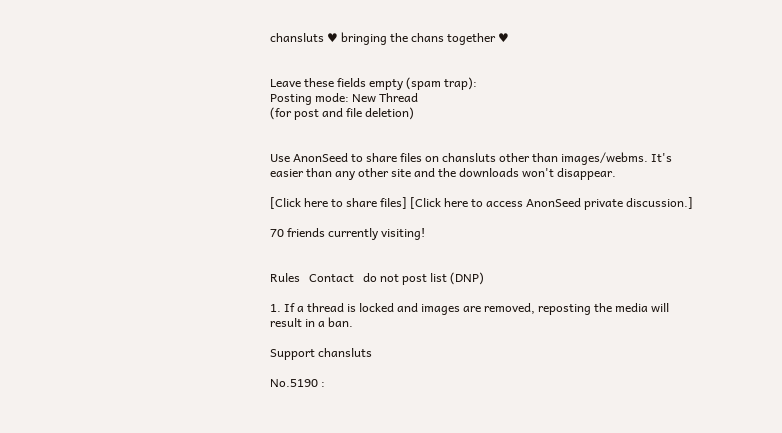chansluts ♥ bringing the chans together ♥


Leave these fields empty (spam trap):
Posting mode: New Thread
(for post and file deletion)


Use AnonSeed to share files on chansluts other than images/webms. It's easier than any other site and the downloads won't disappear.

[Click here to share files] [Click here to access AnonSeed private discussion.]

70 friends currently visiting!


Rules   Contact   do not post list (DNP)

1. If a thread is locked and images are removed, reposting the media will result in a ban.

Support chansluts

No.5190 :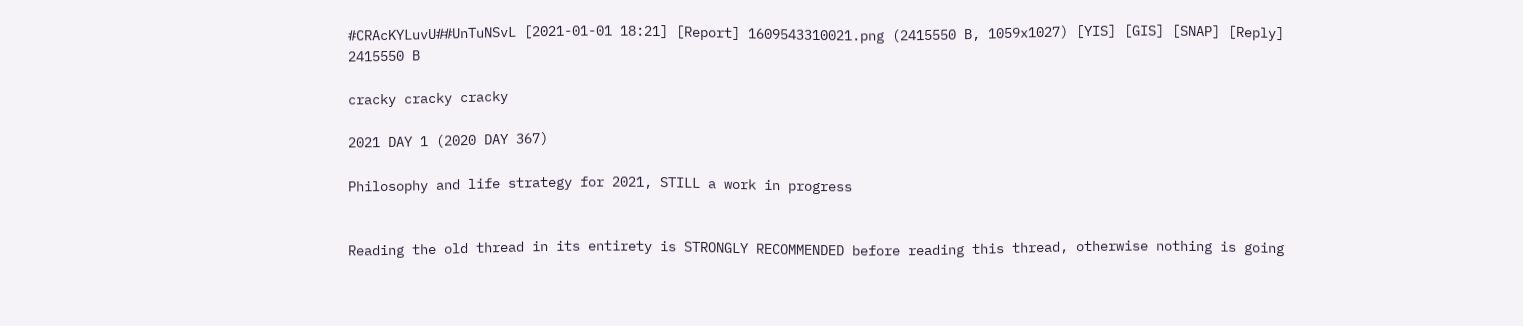#CRAcKYLuvU##UnTuNSvL [2021-01-01 18:21] [Report] 1609543310021.png (2415550 B, 1059x1027) [YIS] [GIS] [SNAP] [Reply]
2415550 B

cracky cracky cracky

2021 DAY 1 (2020 DAY 367)

Philosophy and life strategy for 2021, STILL a work in progress


Reading the old thread in its entirety is STRONGLY RECOMMENDED before reading this thread, otherwise nothing is going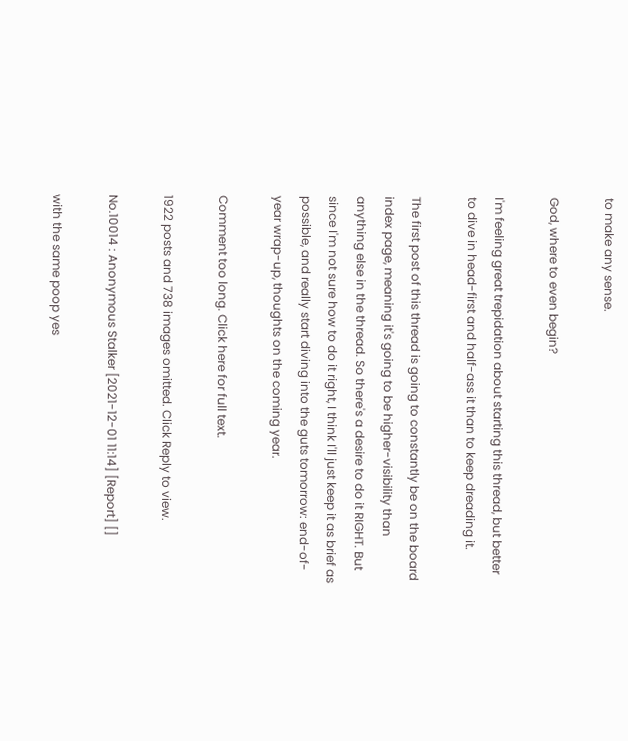to make any sense.

God, where to even begin?

I'm feeling great trepidation about starting this thread, but better to dive in head-first and half-ass it than to keep dreading it.

The first post of this thread is going to constantly be on the board index page, meaning it's going to be higher-visibility than anything else in the thread. So there's a desire to do it RIGHT. But since I'm not sure how to do it right, I think I'll just keep it as brief as possible, and really start diving into the guts tomorrow: end-of-year wrap-up, thoughts on the coming year.

Comment too long. Click here for full text.

1922 posts and 738 images omitted. Click Reply to view.

No.10014 : Anonymous Stalker [2021-12-01 11:14] [Report] []

with the same poop yes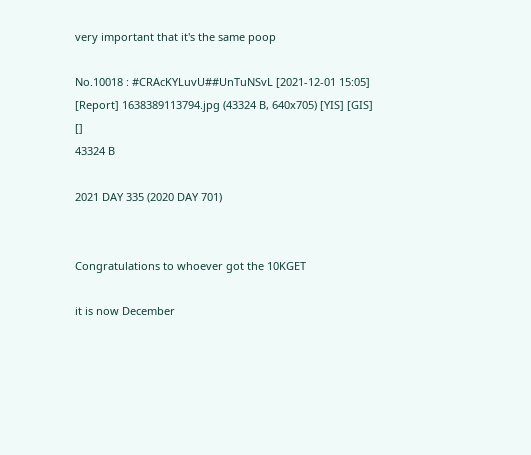very important that it's the same poop

No.10018 : #CRAcKYLuvU##UnTuNSvL [2021-12-01 15:05] [Report] 1638389113794.jpg (43324 B, 640x705) [YIS] [GIS] []
43324 B

2021 DAY 335 (2020 DAY 701)


Congratulations to whoever got the 10KGET

it is now December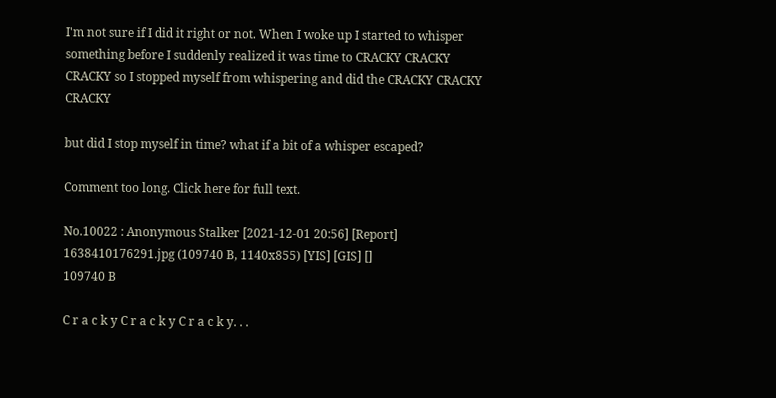I'm not sure if I did it right or not. When I woke up I started to whisper something before I suddenly realized it was time to CRACKY CRACKY CRACKY so I stopped myself from whispering and did the CRACKY CRACKY CRACKY

but did I stop myself in time? what if a bit of a whisper escaped?

Comment too long. Click here for full text.

No.10022 : Anonymous Stalker [2021-12-01 20:56] [Report] 1638410176291.jpg (109740 B, 1140x855) [YIS] [GIS] []
109740 B

C r a c k y C r a c k y C r a c k y. . .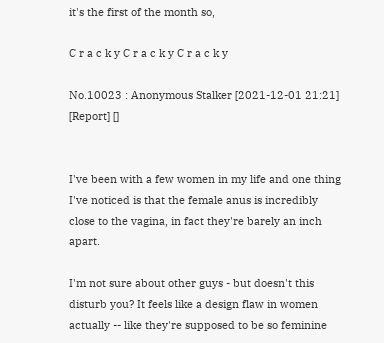it's the first of the month so,

C r a c k y C r a c k y C r a c k y

No.10023 : Anonymous Stalker [2021-12-01 21:21] [Report] []


I've been with a few women in my life and one thing I've noticed is that the female anus is incredibly close to the vagina, in fact they're barely an inch apart.

I'm not sure about other guys - but doesn't this disturb you? It feels like a design flaw in women actually -- like they're supposed to be so feminine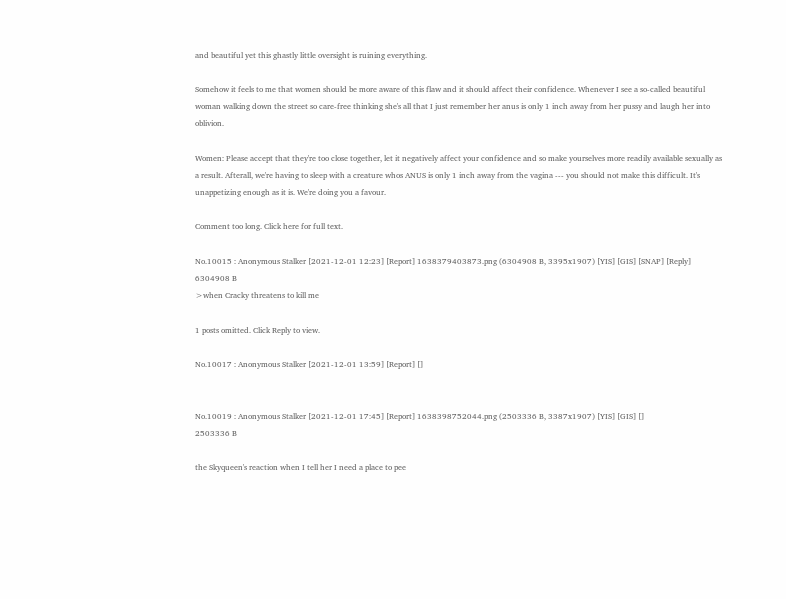and beautiful yet this ghastly little oversight is ruining everything.

Somehow it feels to me that women should be more aware of this flaw and it should affect their confidence. Whenever I see a so-called beautiful woman walking down the street so care-free thinking she's all that I just remember her anus is only 1 inch away from her pussy and laugh her into oblivion.

Women: Please accept that they're too close together, let it negatively affect your confidence and so make yourselves more readily available sexually as a result. Afterall, we're having to sleep with a creature whos ANUS is only 1 inch away from the vagina --- you should not make this difficult. It's unappetizing enough as it is. We're doing you a favour.

Comment too long. Click here for full text.

No.10015 : Anonymous Stalker [2021-12-01 12:23] [Report] 1638379403873.png (6304908 B, 3395x1907) [YIS] [GIS] [SNAP] [Reply]
6304908 B
>when Cracky threatens to kill me

1 posts omitted. Click Reply to view.

No.10017 : Anonymous Stalker [2021-12-01 13:59] [Report] []


No.10019 : Anonymous Stalker [2021-12-01 17:45] [Report] 1638398752044.png (2503336 B, 3387x1907) [YIS] [GIS] []
2503336 B

the Skyqueen's reaction when I tell her I need a place to pee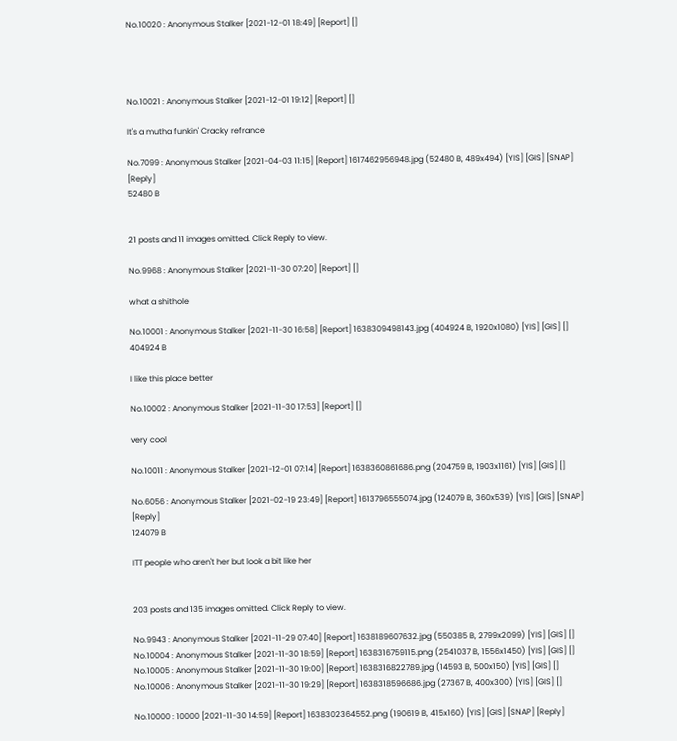No.10020 : Anonymous Stalker [2021-12-01 18:49] [Report] []




No.10021 : Anonymous Stalker [2021-12-01 19:12] [Report] []

It's a mutha funkin' Cracky refrance

No.7099 : Anonymous Stalker [2021-04-03 11:15] [Report] 1617462956948.jpg (52480 B, 489x494) [YIS] [GIS] [SNAP] [Reply]
52480 B


21 posts and 11 images omitted. Click Reply to view.

No.9968 : Anonymous Stalker [2021-11-30 07:20] [Report] []

what a shithole

No.10001 : Anonymous Stalker [2021-11-30 16:58] [Report] 1638309498143.jpg (404924 B, 1920x1080) [YIS] [GIS] []
404924 B

I like this place better

No.10002 : Anonymous Stalker [2021-11-30 17:53] [Report] []

very cool

No.10011 : Anonymous Stalker [2021-12-01 07:14] [Report] 1638360861686.png (204759 B, 1903x1161) [YIS] [GIS] []

No.6056 : Anonymous Stalker [2021-02-19 23:49] [Report] 1613796555074.jpg (124079 B, 360x539) [YIS] [GIS] [SNAP] [Reply]
124079 B

ITT people who aren't her but look a bit like her


203 posts and 135 images omitted. Click Reply to view.

No.9943 : Anonymous Stalker [2021-11-29 07:40] [Report] 1638189607632.jpg (550385 B, 2799x2099) [YIS] [GIS] []
No.10004 : Anonymous Stalker [2021-11-30 18:59] [Report] 1638316759115.png (2541037 B, 1556x1450) [YIS] [GIS] []
No.10005 : Anonymous Stalker [2021-11-30 19:00] [Report] 1638316822789.jpg (14593 B, 500x150) [YIS] [GIS] []
No.10006 : Anonymous Stalker [2021-11-30 19:29] [Report] 1638318596686.jpg (27367 B, 400x300) [YIS] [GIS] []

No.10000 : 10000 [2021-11-30 14:59] [Report] 1638302364552.png (190619 B, 415x160) [YIS] [GIS] [SNAP] [Reply]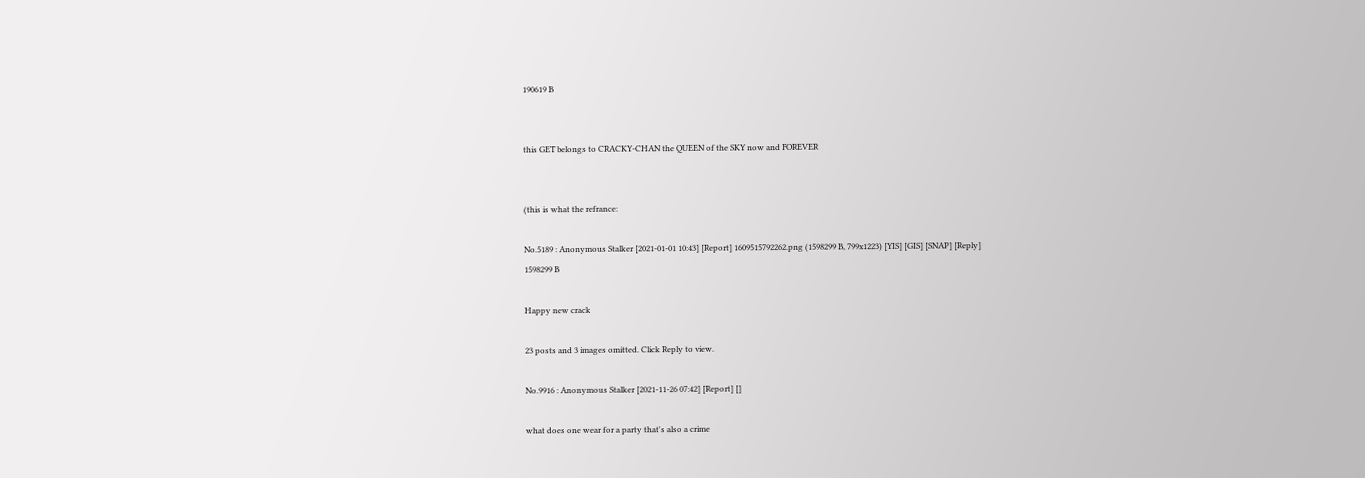190619 B


this GET belongs to CRACKY-CHAN the QUEEN of the SKY now and FOREVER


(this is what the refrance:

No.5189 : Anonymous Stalker [2021-01-01 10:43] [Report] 1609515792262.png (1598299 B, 799x1223) [YIS] [GIS] [SNAP] [Reply]
1598299 B

Happy new crack

23 posts and 3 images omitted. Click Reply to view.

No.9916 : Anonymous Stalker [2021-11-26 07:42] [Report] []

what does one wear for a party that's also a crime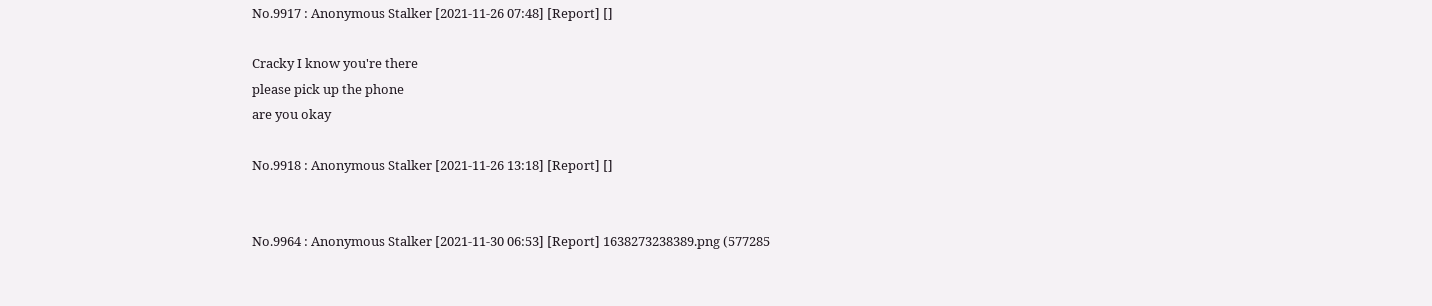No.9917 : Anonymous Stalker [2021-11-26 07:48] [Report] []

Cracky I know you're there
please pick up the phone
are you okay

No.9918 : Anonymous Stalker [2021-11-26 13:18] [Report] []


No.9964 : Anonymous Stalker [2021-11-30 06:53] [Report] 1638273238389.png (577285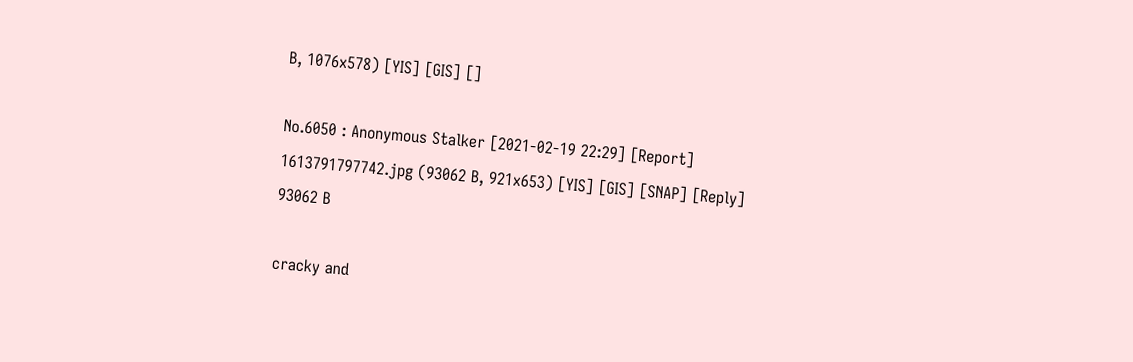B, 1076x578) [YIS] [GIS] []

No.6050 : Anonymous Stalker [2021-02-19 22:29] [Report] 1613791797742.jpg (93062 B, 921x653) [YIS] [GIS] [SNAP] [Reply]
93062 B

cracky and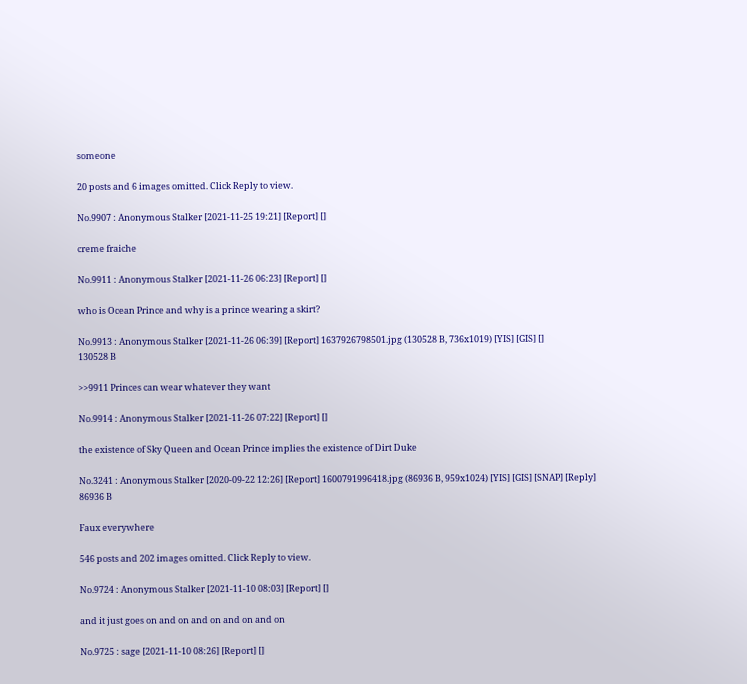someone

20 posts and 6 images omitted. Click Reply to view.

No.9907 : Anonymous Stalker [2021-11-25 19:21] [Report] []

creme fraiche

No.9911 : Anonymous Stalker [2021-11-26 06:23] [Report] []

who is Ocean Prince and why is a prince wearing a skirt?

No.9913 : Anonymous Stalker [2021-11-26 06:39] [Report] 1637926798501.jpg (130528 B, 736x1019) [YIS] [GIS] []
130528 B

>>9911 Princes can wear whatever they want

No.9914 : Anonymous Stalker [2021-11-26 07:22] [Report] []

the existence of Sky Queen and Ocean Prince implies the existence of Dirt Duke

No.3241 : Anonymous Stalker [2020-09-22 12:26] [Report] 1600791996418.jpg (86936 B, 959x1024) [YIS] [GIS] [SNAP] [Reply]
86936 B

Faux everywhere

546 posts and 202 images omitted. Click Reply to view.

No.9724 : Anonymous Stalker [2021-11-10 08:03] [Report] []

and it just goes on and on and on and on and on

No.9725 : sage [2021-11-10 08:26] [Report] []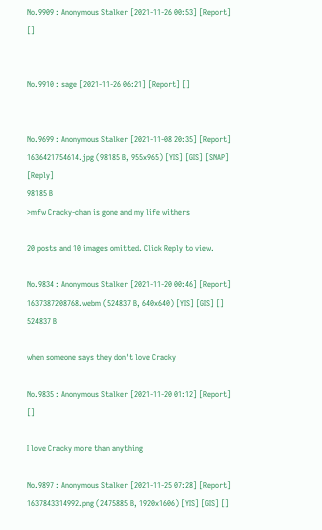No.9909 : Anonymous Stalker [2021-11-26 00:53] [Report] []


No.9910 : sage [2021-11-26 06:21] [Report] []


No.9699 : Anonymous Stalker [2021-11-08 20:35] [Report] 1636421754614.jpg (98185 B, 955x965) [YIS] [GIS] [SNAP] [Reply]
98185 B
>mfw Cracky-chan is gone and my life withers

20 posts and 10 images omitted. Click Reply to view.

No.9834 : Anonymous Stalker [2021-11-20 00:46] [Report] 1637387208768.webm (524837 B, 640x640) [YIS] [GIS] []
524837 B

when someone says they don't love Cracky

No.9835 : Anonymous Stalker [2021-11-20 01:12] [Report] []

I love Cracky more than anything

No.9897 : Anonymous Stalker [2021-11-25 07:28] [Report] 1637843314992.png (2475885 B, 1920x1606) [YIS] [GIS] []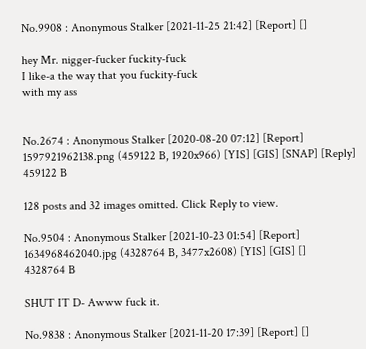No.9908 : Anonymous Stalker [2021-11-25 21:42] [Report] []

hey Mr. nigger-fucker fuckity-fuck
I like-a the way that you fuckity-fuck
with my ass


No.2674 : Anonymous Stalker [2020-08-20 07:12] [Report] 1597921962138.png (459122 B, 1920x966) [YIS] [GIS] [SNAP] [Reply]
459122 B

128 posts and 32 images omitted. Click Reply to view.

No.9504 : Anonymous Stalker [2021-10-23 01:54] [Report] 1634968462040.jpg (4328764 B, 3477x2608) [YIS] [GIS] []
4328764 B

SHUT IT D- Awww fuck it.

No.9838 : Anonymous Stalker [2021-11-20 17:39] [Report] []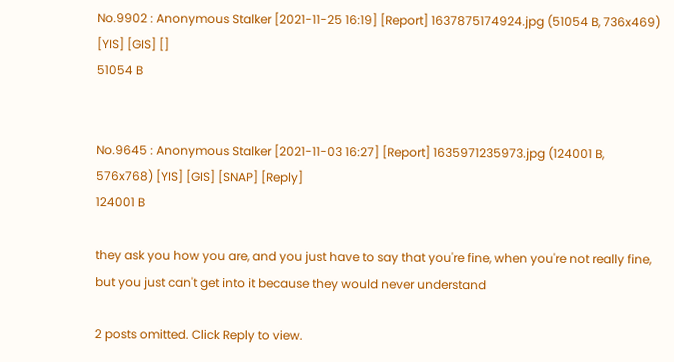No.9902 : Anonymous Stalker [2021-11-25 16:19] [Report] 1637875174924.jpg (51054 B, 736x469) [YIS] [GIS] []
51054 B


No.9645 : Anonymous Stalker [2021-11-03 16:27] [Report] 1635971235973.jpg (124001 B, 576x768) [YIS] [GIS] [SNAP] [Reply]
124001 B

they ask you how you are, and you just have to say that you're fine, when you're not really fine, but you just can't get into it because they would never understand

2 posts omitted. Click Reply to view.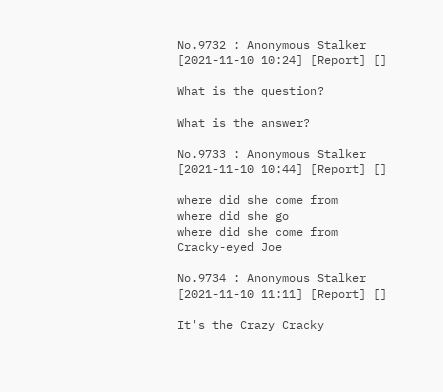No.9732 : Anonymous Stalker [2021-11-10 10:24] [Report] []

What is the question?

What is the answer?

No.9733 : Anonymous Stalker [2021-11-10 10:44] [Report] []

where did she come from
where did she go
where did she come from
Cracky-eyed Joe

No.9734 : Anonymous Stalker [2021-11-10 11:11] [Report] []

It's the Crazy Cracky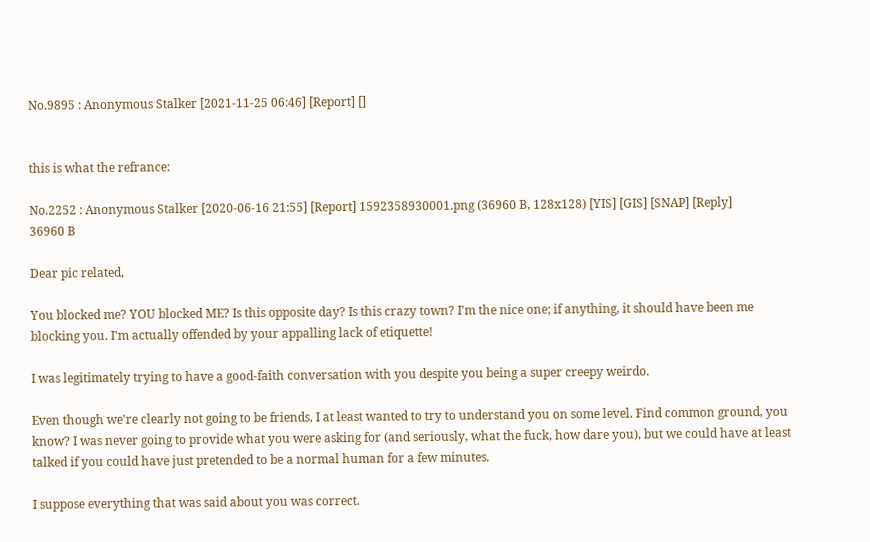No.9895 : Anonymous Stalker [2021-11-25 06:46] [Report] []


this is what the refrance:

No.2252 : Anonymous Stalker [2020-06-16 21:55] [Report] 1592358930001.png (36960 B, 128x128) [YIS] [GIS] [SNAP] [Reply]
36960 B

Dear pic related,

You blocked me? YOU blocked ME? Is this opposite day? Is this crazy town? I'm the nice one; if anything, it should have been me blocking you. I'm actually offended by your appalling lack of etiquette!

I was legitimately trying to have a good-faith conversation with you despite you being a super creepy weirdo.

Even though we're clearly not going to be friends, I at least wanted to try to understand you on some level. Find common ground, you know? I was never going to provide what you were asking for (and seriously, what the fuck, how dare you), but we could have at least talked if you could have just pretended to be a normal human for a few minutes.

I suppose everything that was said about you was correct.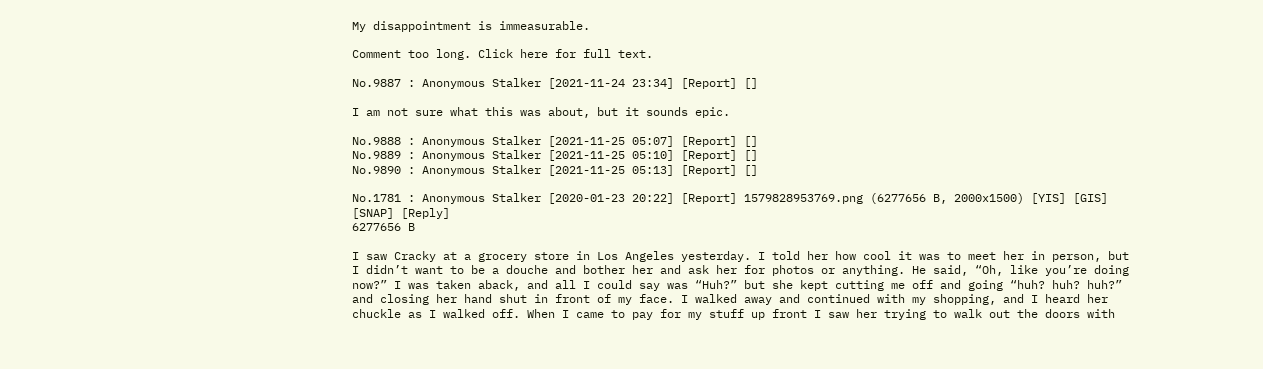My disappointment is immeasurable.

Comment too long. Click here for full text.

No.9887 : Anonymous Stalker [2021-11-24 23:34] [Report] []

I am not sure what this was about, but it sounds epic.

No.9888 : Anonymous Stalker [2021-11-25 05:07] [Report] []
No.9889 : Anonymous Stalker [2021-11-25 05:10] [Report] []
No.9890 : Anonymous Stalker [2021-11-25 05:13] [Report] []

No.1781 : Anonymous Stalker [2020-01-23 20:22] [Report] 1579828953769.png (6277656 B, 2000x1500) [YIS] [GIS] [SNAP] [Reply]
6277656 B

I saw Cracky at a grocery store in Los Angeles yesterday. I told her how cool it was to meet her in person, but I didn’t want to be a douche and bother her and ask her for photos or anything. He said, “Oh, like you’re doing now?” I was taken aback, and all I could say was “Huh?” but she kept cutting me off and going “huh? huh? huh?” and closing her hand shut in front of my face. I walked away and continued with my shopping, and I heard her chuckle as I walked off. When I came to pay for my stuff up front I saw her trying to walk out the doors with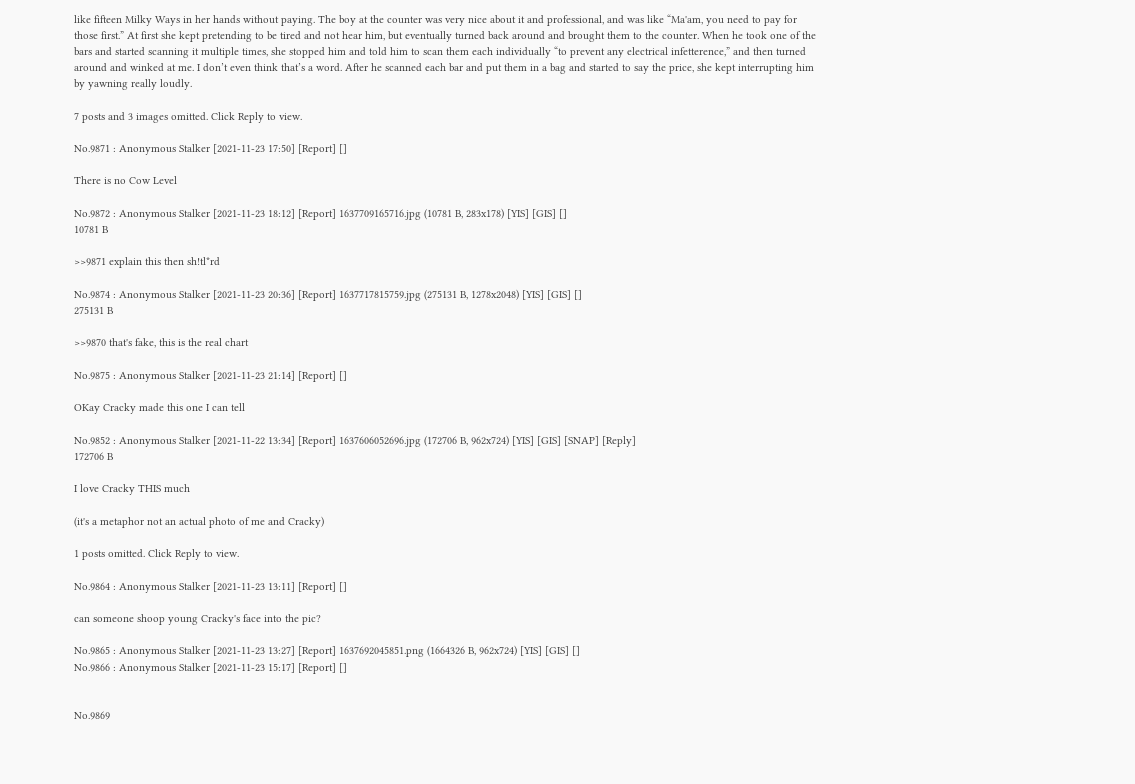like fifteen Milky Ways in her hands without paying. The boy at the counter was very nice about it and professional, and was like “Ma'am, you need to pay for those first.” At first she kept pretending to be tired and not hear him, but eventually turned back around and brought them to the counter. When he took one of the bars and started scanning it multiple times, she stopped him and told him to scan them each individually “to prevent any electrical infetterence,” and then turned around and winked at me. I don’t even think that’s a word. After he scanned each bar and put them in a bag and started to say the price, she kept interrupting him by yawning really loudly.

7 posts and 3 images omitted. Click Reply to view.

No.9871 : Anonymous Stalker [2021-11-23 17:50] [Report] []

There is no Cow Level

No.9872 : Anonymous Stalker [2021-11-23 18:12] [Report] 1637709165716.jpg (10781 B, 283x178) [YIS] [GIS] []
10781 B

>>9871 explain this then sh!tl*rd

No.9874 : Anonymous Stalker [2021-11-23 20:36] [Report] 1637717815759.jpg (275131 B, 1278x2048) [YIS] [GIS] []
275131 B

>>9870 that's fake, this is the real chart

No.9875 : Anonymous Stalker [2021-11-23 21:14] [Report] []

OKay Cracky made this one I can tell

No.9852 : Anonymous Stalker [2021-11-22 13:34] [Report] 1637606052696.jpg (172706 B, 962x724) [YIS] [GIS] [SNAP] [Reply]
172706 B

I love Cracky THIS much

(it's a metaphor not an actual photo of me and Cracky)

1 posts omitted. Click Reply to view.

No.9864 : Anonymous Stalker [2021-11-23 13:11] [Report] []

can someone shoop young Cracky's face into the pic?

No.9865 : Anonymous Stalker [2021-11-23 13:27] [Report] 1637692045851.png (1664326 B, 962x724) [YIS] [GIS] []
No.9866 : Anonymous Stalker [2021-11-23 15:17] [Report] []


No.9869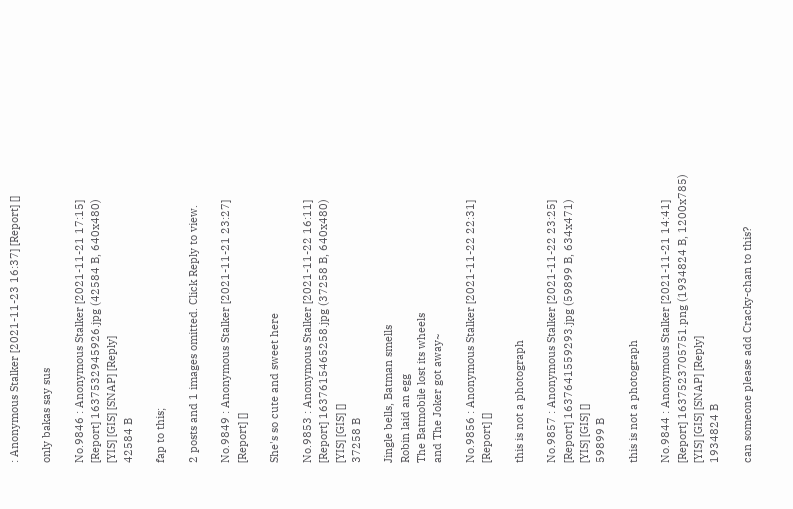: Anonymous Stalker [2021-11-23 16:37] [Report] []

only bakas say sus

No.9846 : Anonymous Stalker [2021-11-21 17:15] [Report] 1637532945926.jpg (42584 B, 640x480) [YIS] [GIS] [SNAP] [Reply]
42584 B

fap to this;

2 posts and 1 images omitted. Click Reply to view.

No.9849 : Anonymous Stalker [2021-11-21 23:27] [Report] []

She's so cute and sweet here

No.9853 : Anonymous Stalker [2021-11-22 16:11] [Report] 1637615465258.jpg (37258 B, 640x480) [YIS] [GIS] []
37258 B

Jingle bells, Batman smells
Robin laid an egg
The Batmobile lost its wheels
and The Joker got away~

No.9856 : Anonymous Stalker [2021-11-22 22:31] [Report] []

this is not a photograph

No.9857 : Anonymous Stalker [2021-11-22 23:25] [Report] 1637641559293.jpg (59899 B, 634x471) [YIS] [GIS] []
59899 B

this is not a photograph

No.9844 : Anonymous Stalker [2021-11-21 14:41] [Report] 1637523705751.png (1934824 B, 1200x785) [YIS] [GIS] [SNAP] [Reply]
1934824 B

can someone please add Cracky-chan to this?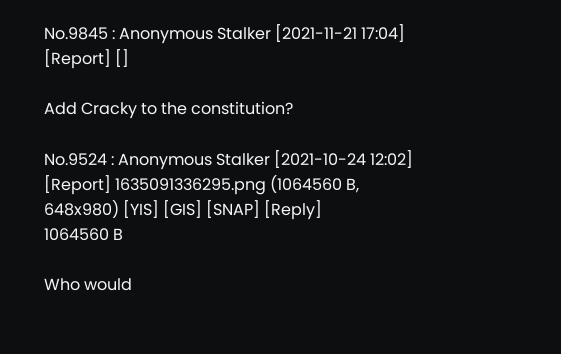No.9845 : Anonymous Stalker [2021-11-21 17:04] [Report] []

Add Cracky to the constitution?

No.9524 : Anonymous Stalker [2021-10-24 12:02] [Report] 1635091336295.png (1064560 B, 648x980) [YIS] [GIS] [SNAP] [Reply]
1064560 B

Who would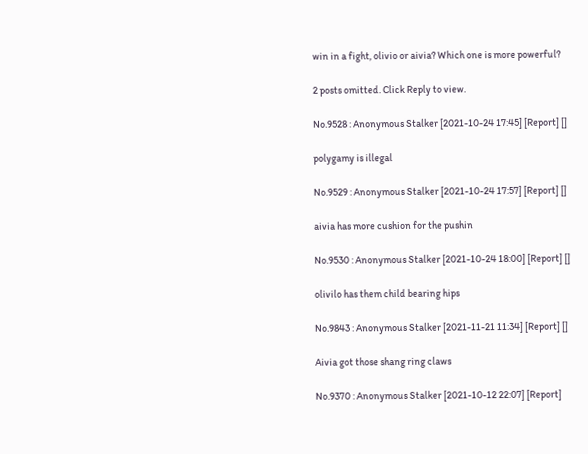win in a fight, olivio or aivia? Which one is more powerful?

2 posts omitted. Click Reply to view.

No.9528 : Anonymous Stalker [2021-10-24 17:45] [Report] []

polygamy is illegal

No.9529 : Anonymous Stalker [2021-10-24 17:57] [Report] []

aivia has more cushion for the pushin

No.9530 : Anonymous Stalker [2021-10-24 18:00] [Report] []

olivilo has them child bearing hips

No.9843 : Anonymous Stalker [2021-11-21 11:34] [Report] []

Aivia got those shang ring claws

No.9370 : Anonymous Stalker [2021-10-12 22:07] [Report]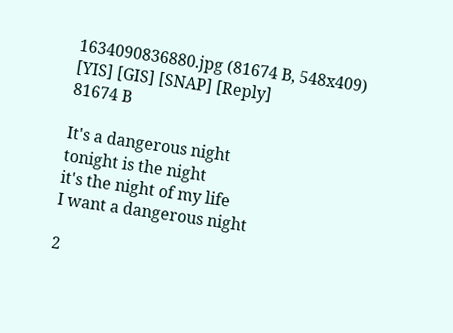1634090836880.jpg (81674 B, 548x409) [YIS] [GIS] [SNAP] [Reply]
81674 B

It's a dangerous night
tonight is the night
it's the night of my life
I want a dangerous night

2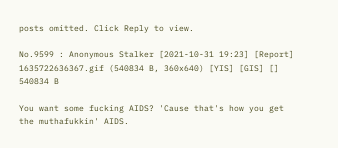posts omitted. Click Reply to view.

No.9599 : Anonymous Stalker [2021-10-31 19:23] [Report] 1635722636367.gif (540834 B, 360x640) [YIS] [GIS] []
540834 B

You want some fucking AIDS? 'Cause that's how you get the muthafukkin' AIDS.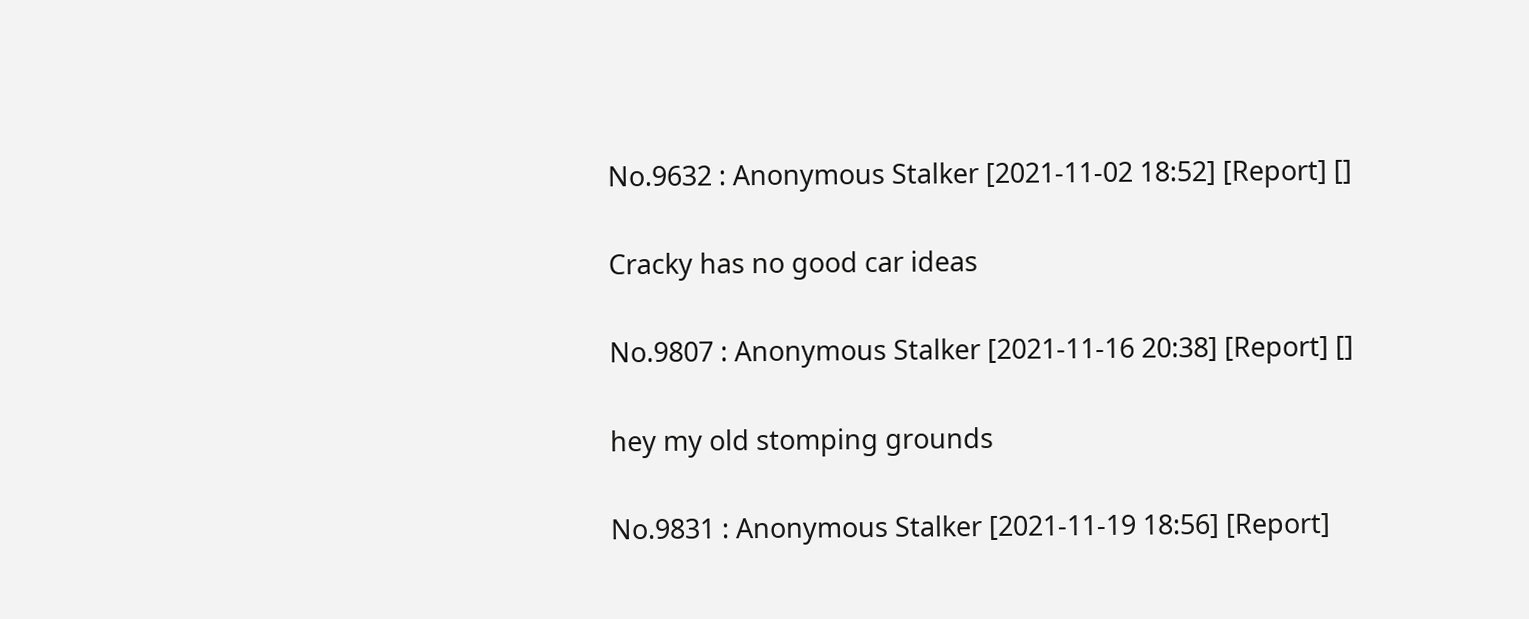No.9632 : Anonymous Stalker [2021-11-02 18:52] [Report] []

Cracky has no good car ideas

No.9807 : Anonymous Stalker [2021-11-16 20:38] [Report] []

hey my old stomping grounds

No.9831 : Anonymous Stalker [2021-11-19 18:56] [Report]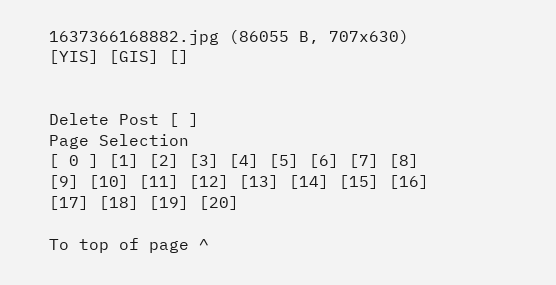1637366168882.jpg (86055 B, 707x630) [YIS] [GIS] []


Delete Post [ ]
Page Selection
[ 0 ] [1] [2] [3] [4] [5] [6] [7] [8] [9] [10] [11] [12] [13] [14] [15] [16] [17] [18] [19] [20]

To top of page ^